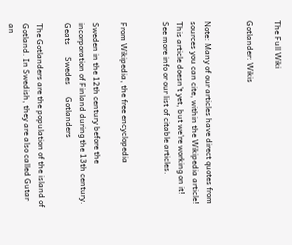The Full Wiki

Gotlander: Wikis


Note: Many of our articles have direct quotes from sources you can cite, within the Wikipedia article! This article doesn't yet, but we're working on it! See more info or our list of citable articles.


From Wikipedia, the free encyclopedia

Sweden in the 12th century before the incorporation of Finland during the 13th century.      Geats      Swedes      Gotlanders

The Gotlanders are the population of the island of Gotland. In Swedish, they are also called Gutar an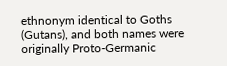ethnonym identical to Goths (Gutans), and both names were originally Proto-Germanic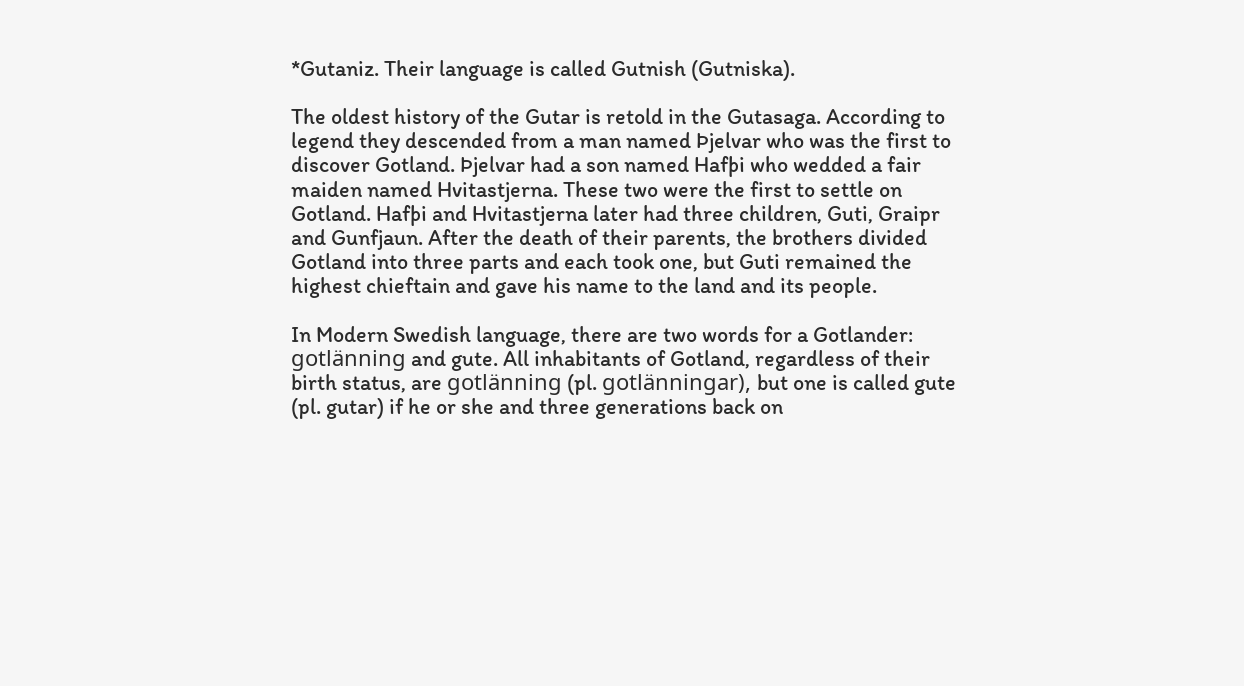*Gutaniz. Their language is called Gutnish (Gutniska).

The oldest history of the Gutar is retold in the Gutasaga. According to legend they descended from a man named Þjelvar who was the first to discover Gotland. Þjelvar had a son named Hafþi who wedded a fair maiden named Hvitastjerna. These two were the first to settle on Gotland. Hafþi and Hvitastjerna later had three children, Guti, Graipr and Gunfjaun. After the death of their parents, the brothers divided Gotland into three parts and each took one, but Guti remained the highest chieftain and gave his name to the land and its people.

In Modern Swedish language, there are two words for a Gotlander: gotlänning and gute. All inhabitants of Gotland, regardless of their birth status, are gotlänning (pl. gotlänningar), but one is called gute (pl. gutar) if he or she and three generations back on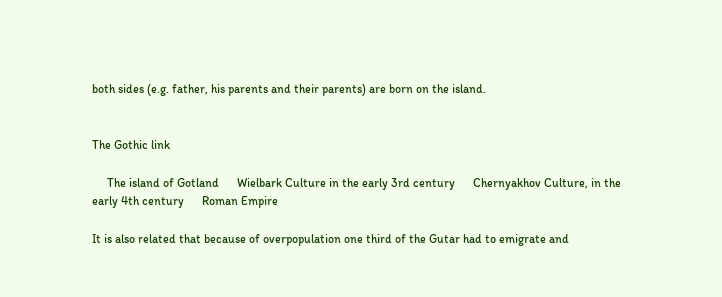both sides (e.g. father, his parents and their parents) are born on the island.


The Gothic link

     The island of Gotland      Wielbark Culture in the early 3rd century      Chernyakhov Culture, in the early 4th century      Roman Empire

It is also related that because of overpopulation one third of the Gutar had to emigrate and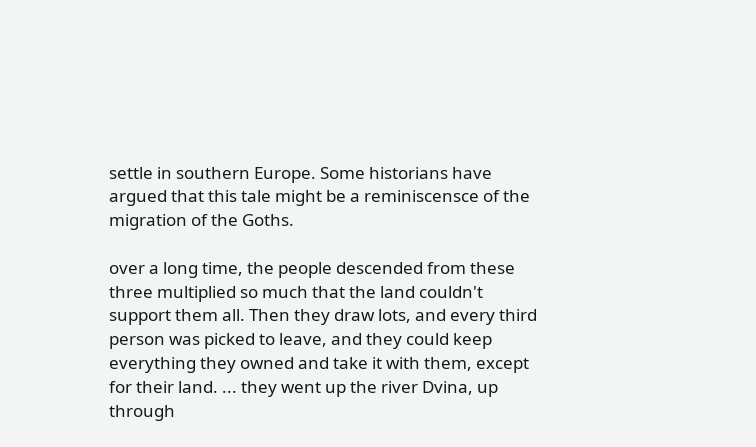settle in southern Europe. Some historians have argued that this tale might be a reminiscensce of the migration of the Goths.

over a long time, the people descended from these three multiplied so much that the land couldn't support them all. Then they draw lots, and every third person was picked to leave, and they could keep everything they owned and take it with them, except for their land. ... they went up the river Dvina, up through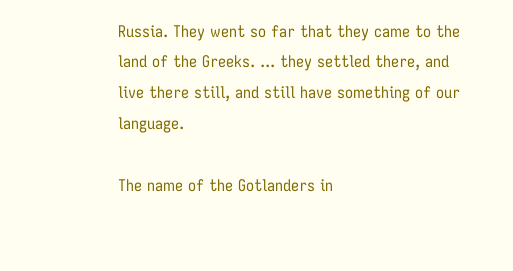Russia. They went so far that they came to the land of the Greeks. ... they settled there, and live there still, and still have something of our language.

The name of the Gotlanders in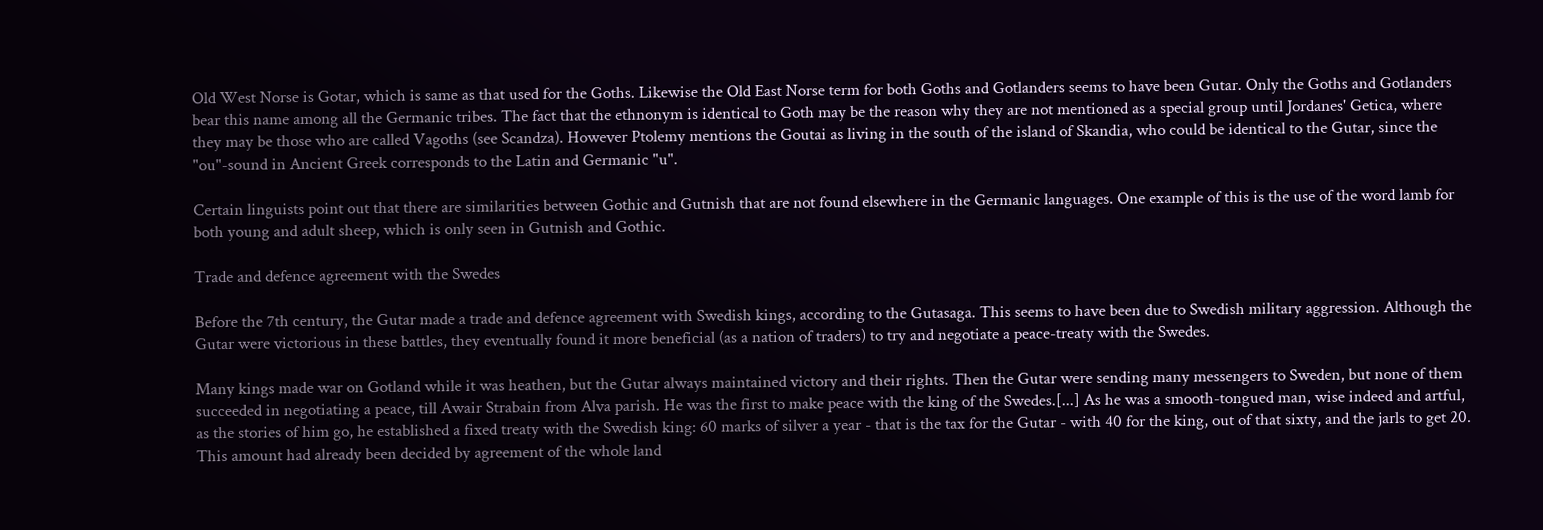Old West Norse is Gotar, which is same as that used for the Goths. Likewise the Old East Norse term for both Goths and Gotlanders seems to have been Gutar. Only the Goths and Gotlanders bear this name among all the Germanic tribes. The fact that the ethnonym is identical to Goth may be the reason why they are not mentioned as a special group until Jordanes' Getica, where they may be those who are called Vagoths (see Scandza). However Ptolemy mentions the Goutai as living in the south of the island of Skandia, who could be identical to the Gutar, since the "ou"-sound in Ancient Greek corresponds to the Latin and Germanic "u".

Certain linguists point out that there are similarities between Gothic and Gutnish that are not found elsewhere in the Germanic languages. One example of this is the use of the word lamb for both young and adult sheep, which is only seen in Gutnish and Gothic.

Trade and defence agreement with the Swedes

Before the 7th century, the Gutar made a trade and defence agreement with Swedish kings, according to the Gutasaga. This seems to have been due to Swedish military aggression. Although the Gutar were victorious in these battles, they eventually found it more beneficial (as a nation of traders) to try and negotiate a peace-treaty with the Swedes.

Many kings made war on Gotland while it was heathen, but the Gutar always maintained victory and their rights. Then the Gutar were sending many messengers to Sweden, but none of them succeeded in negotiating a peace, till Awair Strabain from Alva parish. He was the first to make peace with the king of the Swedes.[...] As he was a smooth-tongued man, wise indeed and artful, as the stories of him go, he established a fixed treaty with the Swedish king: 60 marks of silver a year - that is the tax for the Gutar - with 40 for the king, out of that sixty, and the jarls to get 20. This amount had already been decided by agreement of the whole land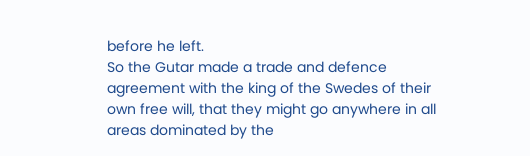before he left.
So the Gutar made a trade and defence agreement with the king of the Swedes of their own free will, that they might go anywhere in all areas dominated by the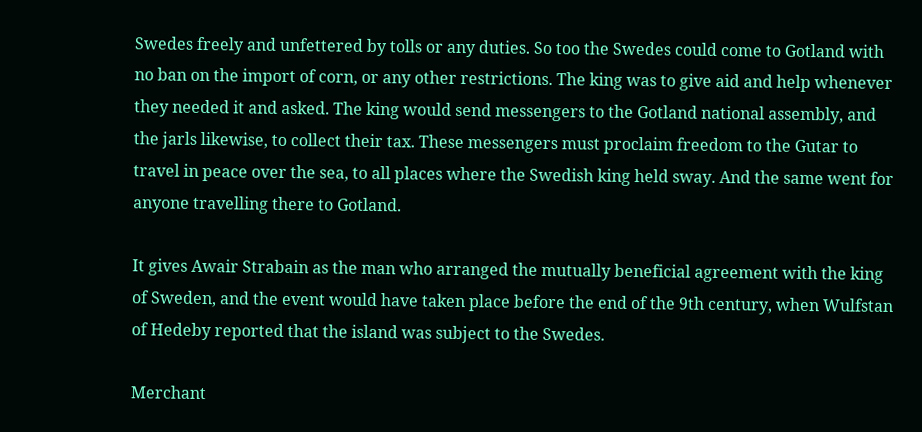Swedes freely and unfettered by tolls or any duties. So too the Swedes could come to Gotland with no ban on the import of corn, or any other restrictions. The king was to give aid and help whenever they needed it and asked. The king would send messengers to the Gotland national assembly, and the jarls likewise, to collect their tax. These messengers must proclaim freedom to the Gutar to travel in peace over the sea, to all places where the Swedish king held sway. And the same went for anyone travelling there to Gotland.

It gives Awair Strabain as the man who arranged the mutually beneficial agreement with the king of Sweden, and the event would have taken place before the end of the 9th century, when Wulfstan of Hedeby reported that the island was subject to the Swedes.

Merchant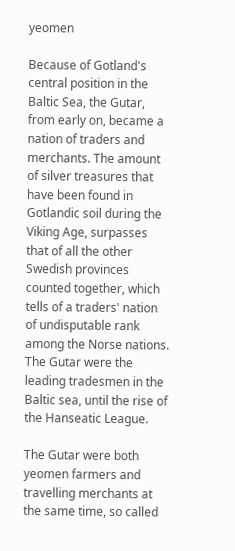yeomen

Because of Gotland's central position in the Baltic Sea, the Gutar, from early on, became a nation of traders and merchants. The amount of silver treasures that have been found in Gotlandic soil during the Viking Age, surpasses that of all the other Swedish provinces counted together, which tells of a traders' nation of undisputable rank among the Norse nations. The Gutar were the leading tradesmen in the Baltic sea, until the rise of the Hanseatic League.

The Gutar were both yeomen farmers and travelling merchants at the same time, so called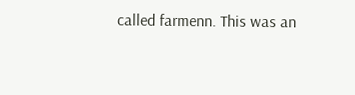called farmenn. This was an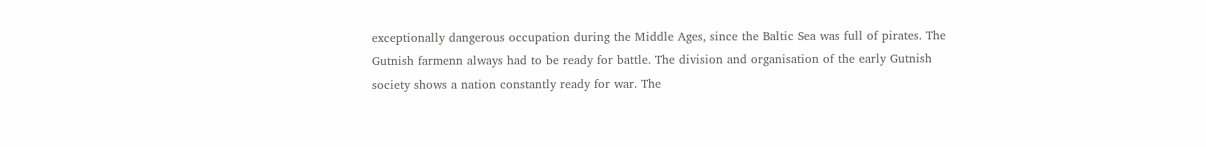exceptionally dangerous occupation during the Middle Ages, since the Baltic Sea was full of pirates. The Gutnish farmenn always had to be ready for battle. The division and organisation of the early Gutnish society shows a nation constantly ready for war. The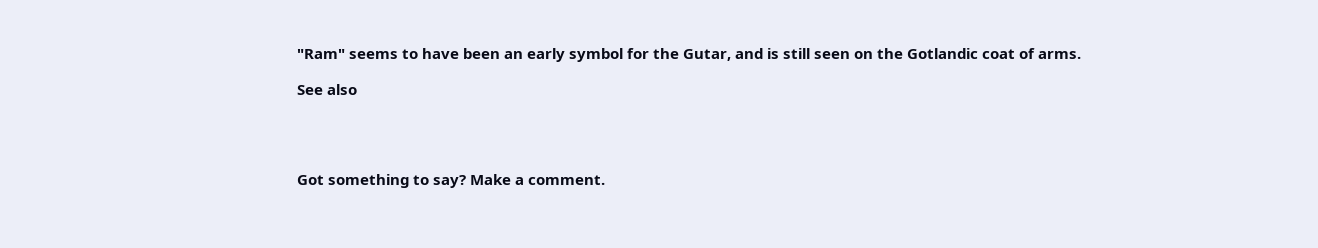"Ram" seems to have been an early symbol for the Gutar, and is still seen on the Gotlandic coat of arms.

See also




Got something to say? Make a comment.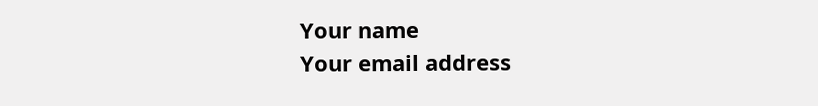Your name
Your email address